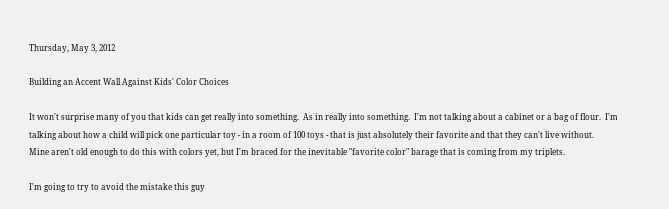Thursday, May 3, 2012

Building an Accent Wall Against Kids' Color Choices

It won't surprise many of you that kids can get really into something.  As in really into something.  I'm not talking about a cabinet or a bag of flour.  I'm talking about how a child will pick one particular toy - in a room of 100 toys - that is just absolutely their favorite and that they can't live without.
Mine aren't old enough to do this with colors yet, but I'm braced for the inevitable "favorite color" barage that is coming from my triplets.

I'm going to try to avoid the mistake this guy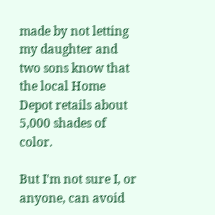made by not letting my daughter and two sons know that the local Home Depot retails about 5,000 shades of color.

But I'm not sure I, or anyone, can avoid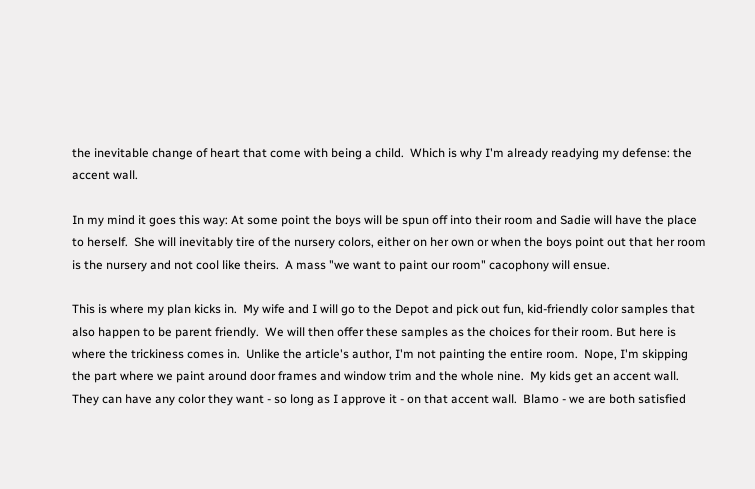the inevitable change of heart that come with being a child.  Which is why I'm already readying my defense: the accent wall.

In my mind it goes this way: At some point the boys will be spun off into their room and Sadie will have the place to herself.  She will inevitably tire of the nursery colors, either on her own or when the boys point out that her room is the nursery and not cool like theirs.  A mass "we want to paint our room" cacophony will ensue.

This is where my plan kicks in.  My wife and I will go to the Depot and pick out fun, kid-friendly color samples that also happen to be parent friendly.  We will then offer these samples as the choices for their room. But here is where the trickiness comes in.  Unlike the article's author, I'm not painting the entire room.  Nope, I'm skipping the part where we paint around door frames and window trim and the whole nine.  My kids get an accent wall.  They can have any color they want - so long as I approve it - on that accent wall.  Blamo - we are both satisfied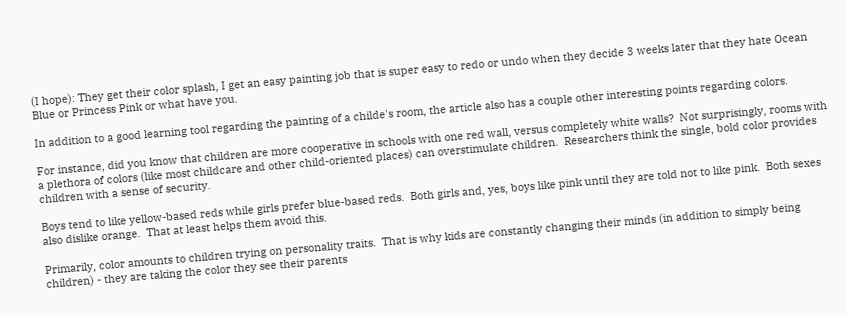(I hope): They get their color splash, I get an easy painting job that is super easy to redo or undo when they decide 3 weeks later that they hate Ocean Blue or Princess Pink or what have you.

In addition to a good learning tool regarding the painting of a childe's room, the article also has a couple other interesting points regarding colors.

For instance, did you know that children are more cooperative in schools with one red wall, versus completely white walls?  Not surprisingly, rooms with a plethora of colors (like most childcare and other child-oriented places) can overstimulate children.  Researchers think the single, bold color provides children with a sense of security.

Boys tend to like yellow-based reds while girls prefer blue-based reds.  Both girls and, yes, boys like pink until they are told not to like pink.  Both sexes also dislike orange.  That at least helps them avoid this.

Primarily, color amounts to children trying on personality traits.  That is why kids are constantly changing their minds (in addition to simply being children) - they are taking the color they see their parents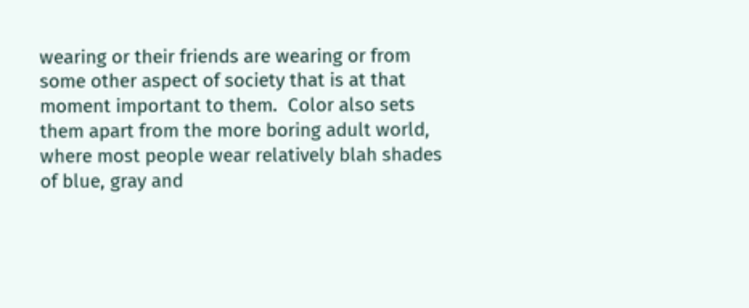wearing or their friends are wearing or from some other aspect of society that is at that moment important to them.  Color also sets them apart from the more boring adult world, where most people wear relatively blah shades of blue, gray and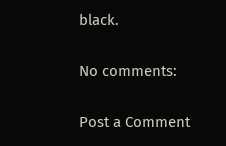black.

No comments:

Post a Comment